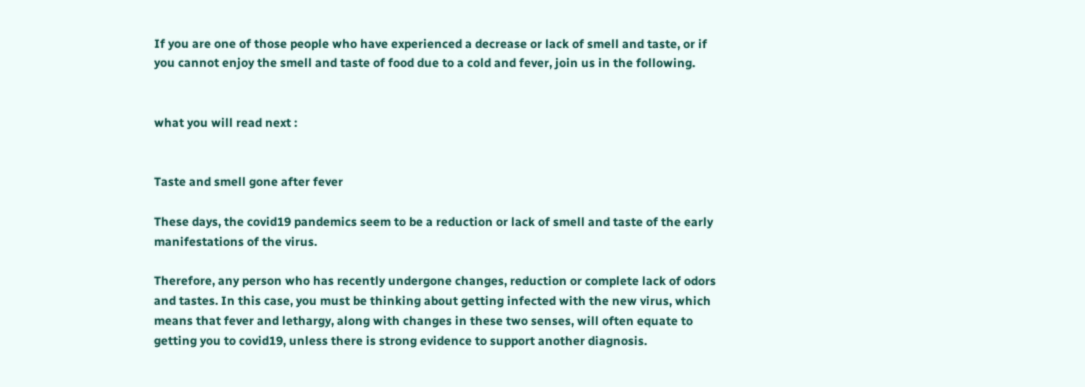If you are one of those people who have experienced a decrease or lack of smell and taste, or if you cannot enjoy the smell and taste of food due to a cold and fever, join us in the following.


what you will read next :


Taste and smell gone after fever

These days, the covid19 pandemics seem to be a reduction or lack of smell and taste of the early manifestations of the virus.

Therefore, any person who has recently undergone changes, reduction or complete lack of odors and tastes. In this case, you must be thinking about getting infected with the new virus, which means that fever and lethargy, along with changes in these two senses, will often equate to getting you to covid19, unless there is strong evidence to support another diagnosis.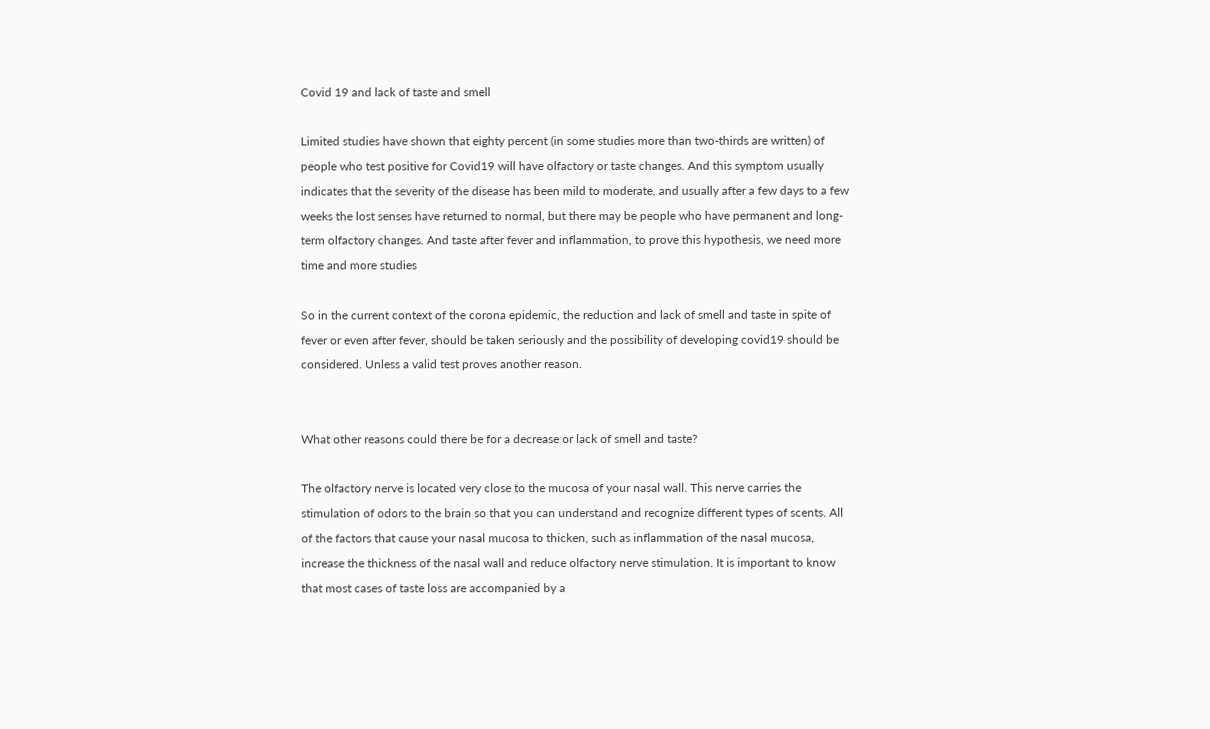Covid 19 and lack of taste and smell

Limited studies have shown that eighty percent (in some studies more than two-thirds are written) of people who test positive for Covid19 will have olfactory or taste changes. And this symptom usually indicates that the severity of the disease has been mild to moderate, and usually after a few days to a few weeks the lost senses have returned to normal, but there may be people who have permanent and long-term olfactory changes. And taste after fever and inflammation, to prove this hypothesis, we need more time and more studies

So in the current context of the corona epidemic, the reduction and lack of smell and taste in spite of fever or even after fever, should be taken seriously and the possibility of developing covid19 should be considered. Unless a valid test proves another reason.


What other reasons could there be for a decrease or lack of smell and taste?

The olfactory nerve is located very close to the mucosa of your nasal wall. This nerve carries the stimulation of odors to the brain so that you can understand and recognize different types of scents. All of the factors that cause your nasal mucosa to thicken, such as inflammation of the nasal mucosa, increase the thickness of the nasal wall and reduce olfactory nerve stimulation. It is important to know that most cases of taste loss are accompanied by a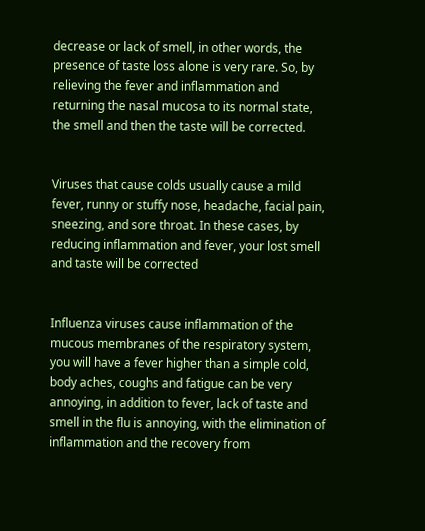decrease or lack of smell, in other words, the presence of taste loss alone is very rare. So, by relieving the fever and inflammation and returning the nasal mucosa to its normal state, the smell and then the taste will be corrected.


Viruses that cause colds usually cause a mild fever, runny or stuffy nose, headache, facial pain, sneezing, and sore throat. In these cases, by reducing inflammation and fever, your lost smell and taste will be corrected


Influenza viruses cause inflammation of the mucous membranes of the respiratory system, you will have a fever higher than a simple cold, body aches, coughs and fatigue can be very annoying, in addition to fever, lack of taste and smell in the flu is annoying, with the elimination of inflammation and the recovery from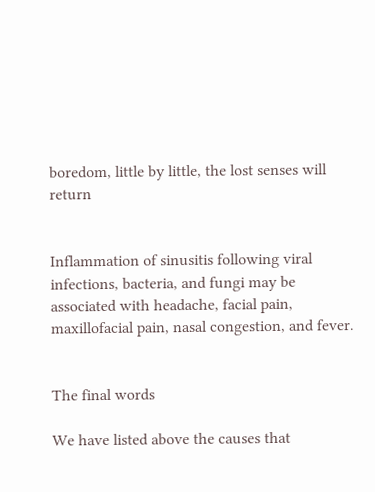boredom, little by little, the lost senses will return


Inflammation of sinusitis following viral infections, bacteria, and fungi may be associated with headache, facial pain, maxillofacial pain, nasal congestion, and fever.


The final words

We have listed above the causes that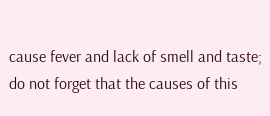cause fever and lack of smell and taste; do not forget that the causes of this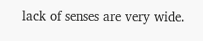lack of senses are very wide.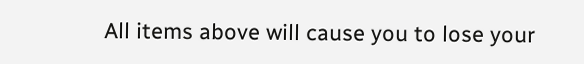All items above will cause you to lose your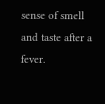sense of smell and taste after a fever.